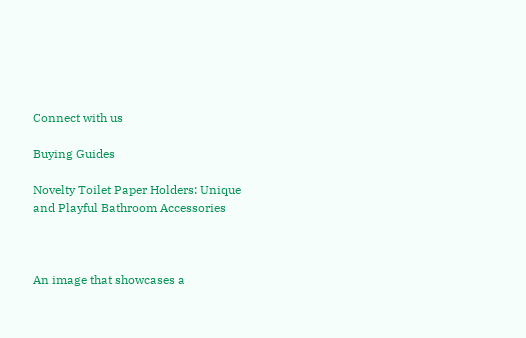Connect with us

Buying Guides

Novelty Toilet Paper Holders: Unique and Playful Bathroom Accessories



An image that showcases a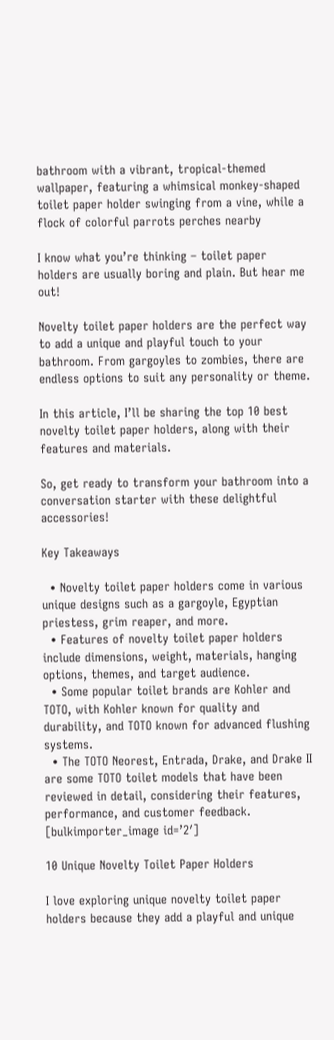bathroom with a vibrant, tropical-themed wallpaper, featuring a whimsical monkey-shaped toilet paper holder swinging from a vine, while a flock of colorful parrots perches nearby

I know what you’re thinking – toilet paper holders are usually boring and plain. But hear me out!

Novelty toilet paper holders are the perfect way to add a unique and playful touch to your bathroom. From gargoyles to zombies, there are endless options to suit any personality or theme.

In this article, I’ll be sharing the top 10 best novelty toilet paper holders, along with their features and materials.

So, get ready to transform your bathroom into a conversation starter with these delightful accessories!

Key Takeaways

  • Novelty toilet paper holders come in various unique designs such as a gargoyle, Egyptian priestess, grim reaper, and more.
  • Features of novelty toilet paper holders include dimensions, weight, materials, hanging options, themes, and target audience.
  • Some popular toilet brands are Kohler and TOTO, with Kohler known for quality and durability, and TOTO known for advanced flushing systems.
  • The TOTO Neorest, Entrada, Drake, and Drake II are some TOTO toilet models that have been reviewed in detail, considering their features, performance, and customer feedback.
[bulkimporter_image id=’2′]

10 Unique Novelty Toilet Paper Holders

I love exploring unique novelty toilet paper holders because they add a playful and unique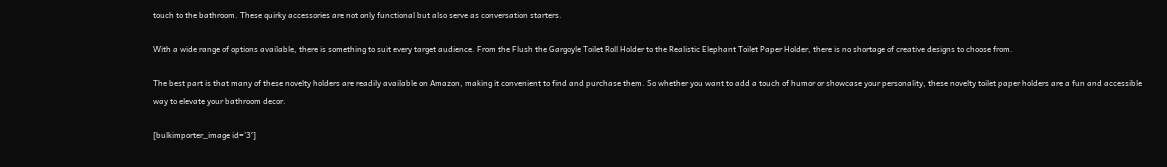touch to the bathroom. These quirky accessories are not only functional but also serve as conversation starters.

With a wide range of options available, there is something to suit every target audience. From the Flush the Gargoyle Toilet Roll Holder to the Realistic Elephant Toilet Paper Holder, there is no shortage of creative designs to choose from.

The best part is that many of these novelty holders are readily available on Amazon, making it convenient to find and purchase them. So whether you want to add a touch of humor or showcase your personality, these novelty toilet paper holders are a fun and accessible way to elevate your bathroom decor.

[bulkimporter_image id=’3′]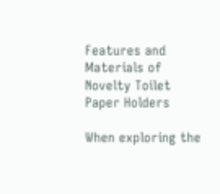Features and Materials of Novelty Toilet Paper Holders

When exploring the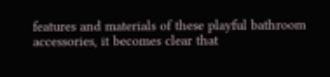features and materials of these playful bathroom accessories, it becomes clear that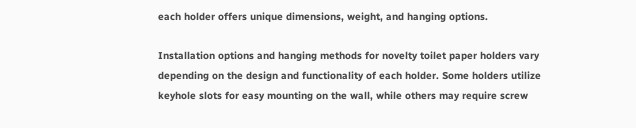each holder offers unique dimensions, weight, and hanging options.

Installation options and hanging methods for novelty toilet paper holders vary depending on the design and functionality of each holder. Some holders utilize keyhole slots for easy mounting on the wall, while others may require screw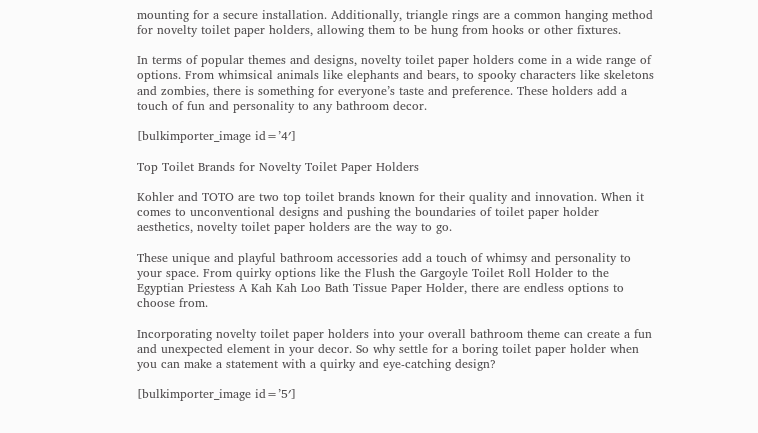mounting for a secure installation. Additionally, triangle rings are a common hanging method for novelty toilet paper holders, allowing them to be hung from hooks or other fixtures.

In terms of popular themes and designs, novelty toilet paper holders come in a wide range of options. From whimsical animals like elephants and bears, to spooky characters like skeletons and zombies, there is something for everyone’s taste and preference. These holders add a touch of fun and personality to any bathroom decor.

[bulkimporter_image id=’4′]

Top Toilet Brands for Novelty Toilet Paper Holders

Kohler and TOTO are two top toilet brands known for their quality and innovation. When it comes to unconventional designs and pushing the boundaries of toilet paper holder aesthetics, novelty toilet paper holders are the way to go.

These unique and playful bathroom accessories add a touch of whimsy and personality to your space. From quirky options like the Flush the Gargoyle Toilet Roll Holder to the Egyptian Priestess A Kah Kah Loo Bath Tissue Paper Holder, there are endless options to choose from.

Incorporating novelty toilet paper holders into your overall bathroom theme can create a fun and unexpected element in your decor. So why settle for a boring toilet paper holder when you can make a statement with a quirky and eye-catching design?

[bulkimporter_image id=’5′]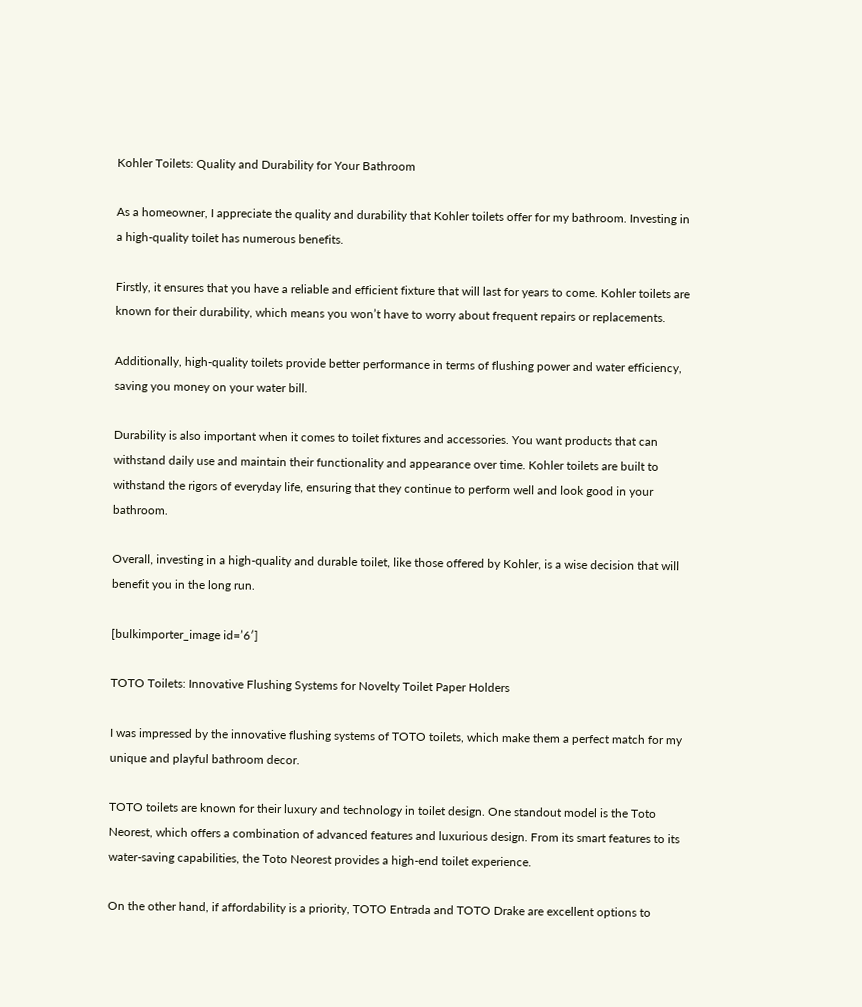Kohler Toilets: Quality and Durability for Your Bathroom

As a homeowner, I appreciate the quality and durability that Kohler toilets offer for my bathroom. Investing in a high-quality toilet has numerous benefits.

Firstly, it ensures that you have a reliable and efficient fixture that will last for years to come. Kohler toilets are known for their durability, which means you won’t have to worry about frequent repairs or replacements.

Additionally, high-quality toilets provide better performance in terms of flushing power and water efficiency, saving you money on your water bill.

Durability is also important when it comes to toilet fixtures and accessories. You want products that can withstand daily use and maintain their functionality and appearance over time. Kohler toilets are built to withstand the rigors of everyday life, ensuring that they continue to perform well and look good in your bathroom.

Overall, investing in a high-quality and durable toilet, like those offered by Kohler, is a wise decision that will benefit you in the long run.

[bulkimporter_image id=’6′]

TOTO Toilets: Innovative Flushing Systems for Novelty Toilet Paper Holders

I was impressed by the innovative flushing systems of TOTO toilets, which make them a perfect match for my unique and playful bathroom decor.

TOTO toilets are known for their luxury and technology in toilet design. One standout model is the Toto Neorest, which offers a combination of advanced features and luxurious design. From its smart features to its water-saving capabilities, the Toto Neorest provides a high-end toilet experience.

On the other hand, if affordability is a priority, TOTO Entrada and TOTO Drake are excellent options to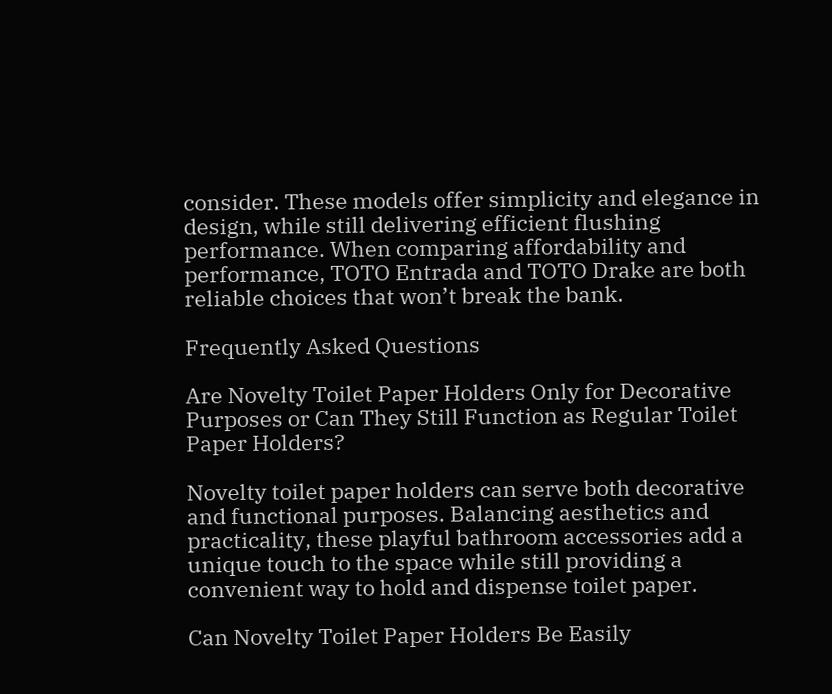consider. These models offer simplicity and elegance in design, while still delivering efficient flushing performance. When comparing affordability and performance, TOTO Entrada and TOTO Drake are both reliable choices that won’t break the bank.

Frequently Asked Questions

Are Novelty Toilet Paper Holders Only for Decorative Purposes or Can They Still Function as Regular Toilet Paper Holders?

Novelty toilet paper holders can serve both decorative and functional purposes. Balancing aesthetics and practicality, these playful bathroom accessories add a unique touch to the space while still providing a convenient way to hold and dispense toilet paper.

Can Novelty Toilet Paper Holders Be Easily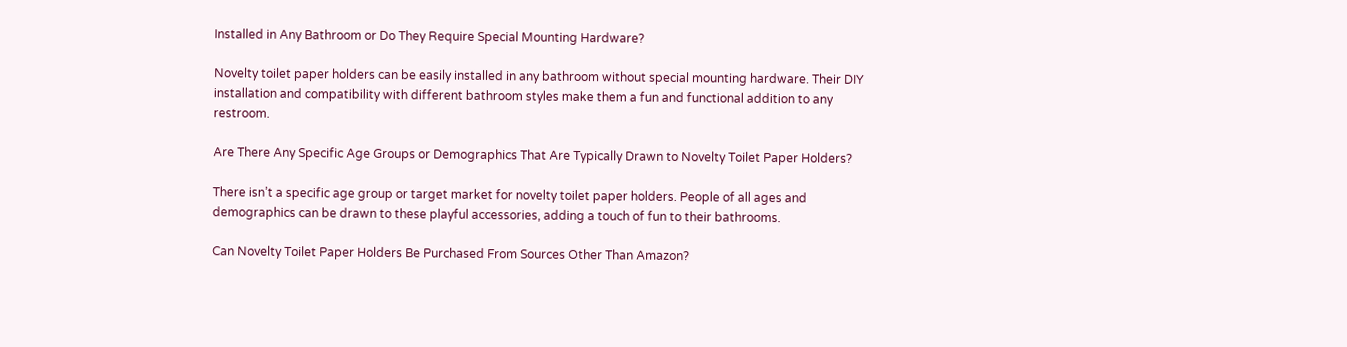Installed in Any Bathroom or Do They Require Special Mounting Hardware?

Novelty toilet paper holders can be easily installed in any bathroom without special mounting hardware. Their DIY installation and compatibility with different bathroom styles make them a fun and functional addition to any restroom.

Are There Any Specific Age Groups or Demographics That Are Typically Drawn to Novelty Toilet Paper Holders?

There isn’t a specific age group or target market for novelty toilet paper holders. People of all ages and demographics can be drawn to these playful accessories, adding a touch of fun to their bathrooms.

Can Novelty Toilet Paper Holders Be Purchased From Sources Other Than Amazon?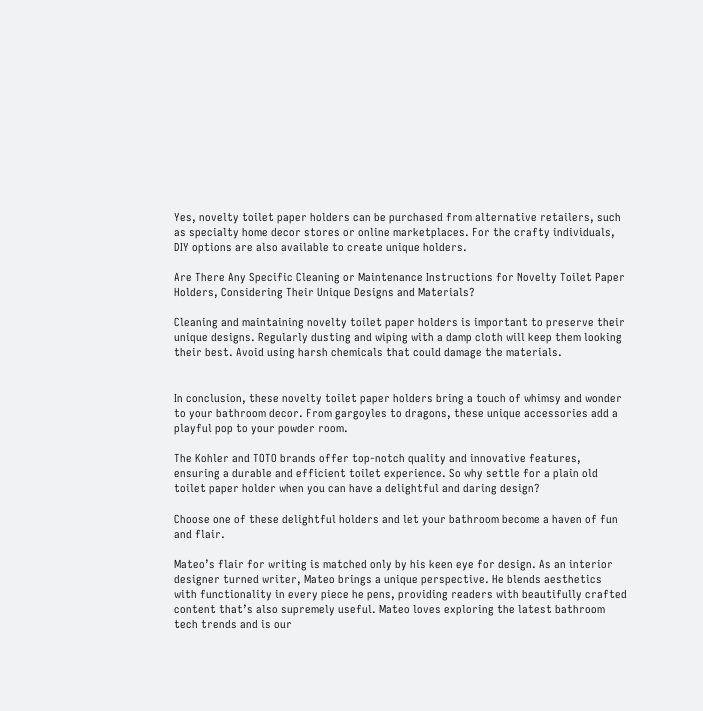Yes, novelty toilet paper holders can be purchased from alternative retailers, such as specialty home decor stores or online marketplaces. For the crafty individuals, DIY options are also available to create unique holders.

Are There Any Specific Cleaning or Maintenance Instructions for Novelty Toilet Paper Holders, Considering Their Unique Designs and Materials?

Cleaning and maintaining novelty toilet paper holders is important to preserve their unique designs. Regularly dusting and wiping with a damp cloth will keep them looking their best. Avoid using harsh chemicals that could damage the materials.


In conclusion, these novelty toilet paper holders bring a touch of whimsy and wonder to your bathroom decor. From gargoyles to dragons, these unique accessories add a playful pop to your powder room.

The Kohler and TOTO brands offer top-notch quality and innovative features, ensuring a durable and efficient toilet experience. So why settle for a plain old toilet paper holder when you can have a delightful and daring design?

Choose one of these delightful holders and let your bathroom become a haven of fun and flair.

Mateo’s flair for writing is matched only by his keen eye for design. As an interior designer turned writer, Mateo brings a unique perspective. He blends aesthetics with functionality in every piece he pens, providing readers with beautifully crafted content that’s also supremely useful. Mateo loves exploring the latest bathroom tech trends and is our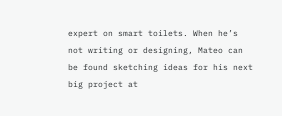expert on smart toilets. When he’s not writing or designing, Mateo can be found sketching ideas for his next big project at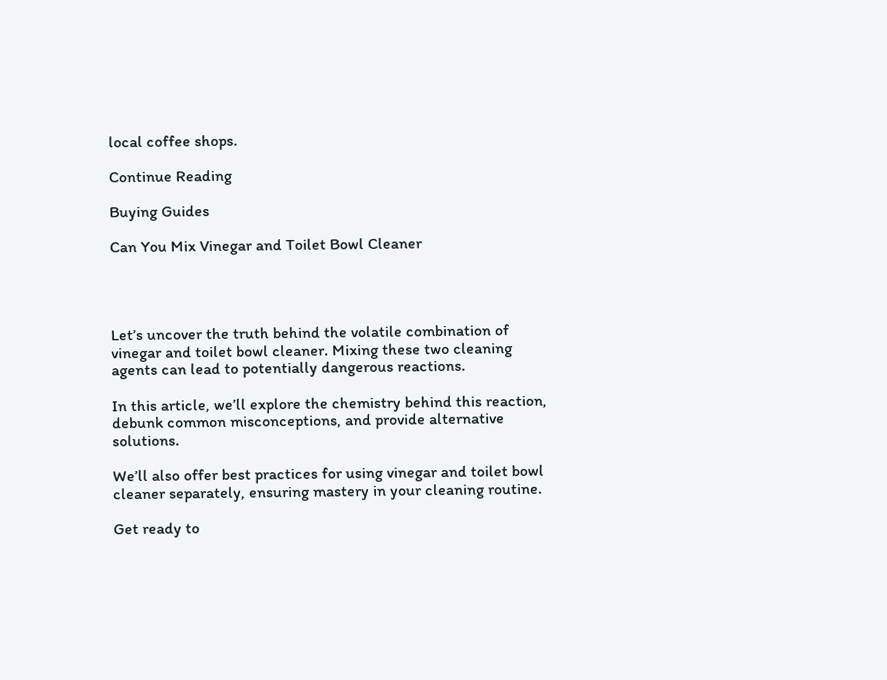local coffee shops.

Continue Reading

Buying Guides

Can You Mix Vinegar and Toilet Bowl Cleaner




Let’s uncover the truth behind the volatile combination of vinegar and toilet bowl cleaner. Mixing these two cleaning agents can lead to potentially dangerous reactions.

In this article, we’ll explore the chemistry behind this reaction, debunk common misconceptions, and provide alternative solutions.

We’ll also offer best practices for using vinegar and toilet bowl cleaner separately, ensuring mastery in your cleaning routine.

Get ready to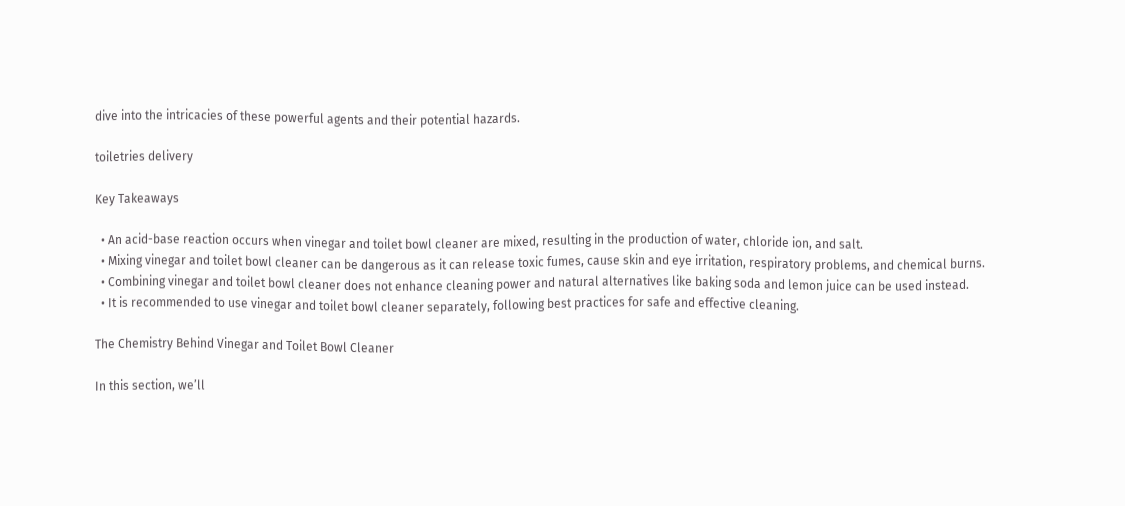dive into the intricacies of these powerful agents and their potential hazards.

toiletries delivery

Key Takeaways

  • An acid-base reaction occurs when vinegar and toilet bowl cleaner are mixed, resulting in the production of water, chloride ion, and salt.
  • Mixing vinegar and toilet bowl cleaner can be dangerous as it can release toxic fumes, cause skin and eye irritation, respiratory problems, and chemical burns.
  • Combining vinegar and toilet bowl cleaner does not enhance cleaning power and natural alternatives like baking soda and lemon juice can be used instead.
  • It is recommended to use vinegar and toilet bowl cleaner separately, following best practices for safe and effective cleaning.

The Chemistry Behind Vinegar and Toilet Bowl Cleaner

In this section, we’ll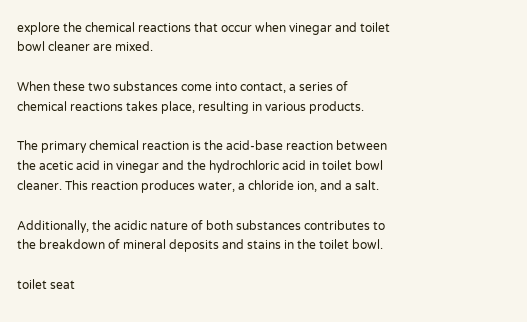explore the chemical reactions that occur when vinegar and toilet bowl cleaner are mixed.

When these two substances come into contact, a series of chemical reactions takes place, resulting in various products.

The primary chemical reaction is the acid-base reaction between the acetic acid in vinegar and the hydrochloric acid in toilet bowl cleaner. This reaction produces water, a chloride ion, and a salt.

Additionally, the acidic nature of both substances contributes to the breakdown of mineral deposits and stains in the toilet bowl.

toilet seat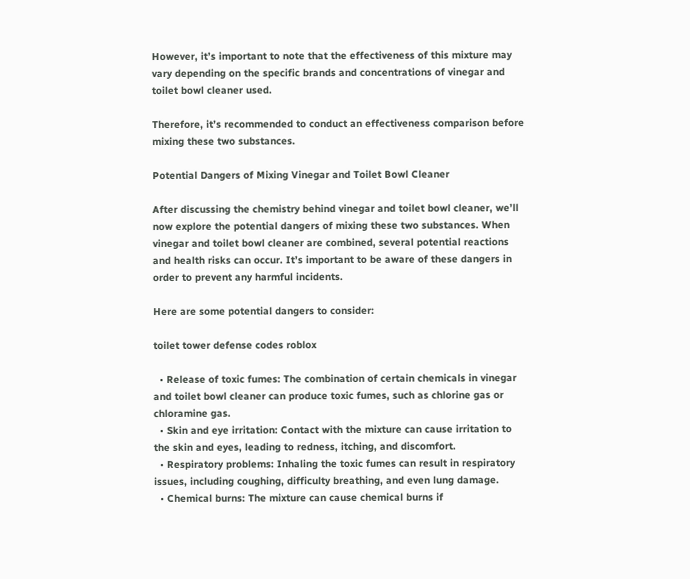However, it’s important to note that the effectiveness of this mixture may vary depending on the specific brands and concentrations of vinegar and toilet bowl cleaner used.

Therefore, it’s recommended to conduct an effectiveness comparison before mixing these two substances.

Potential Dangers of Mixing Vinegar and Toilet Bowl Cleaner

After discussing the chemistry behind vinegar and toilet bowl cleaner, we’ll now explore the potential dangers of mixing these two substances. When vinegar and toilet bowl cleaner are combined, several potential reactions and health risks can occur. It’s important to be aware of these dangers in order to prevent any harmful incidents.

Here are some potential dangers to consider:

toilet tower defense codes roblox

  • Release of toxic fumes: The combination of certain chemicals in vinegar and toilet bowl cleaner can produce toxic fumes, such as chlorine gas or chloramine gas.
  • Skin and eye irritation: Contact with the mixture can cause irritation to the skin and eyes, leading to redness, itching, and discomfort.
  • Respiratory problems: Inhaling the toxic fumes can result in respiratory issues, including coughing, difficulty breathing, and even lung damage.
  • Chemical burns: The mixture can cause chemical burns if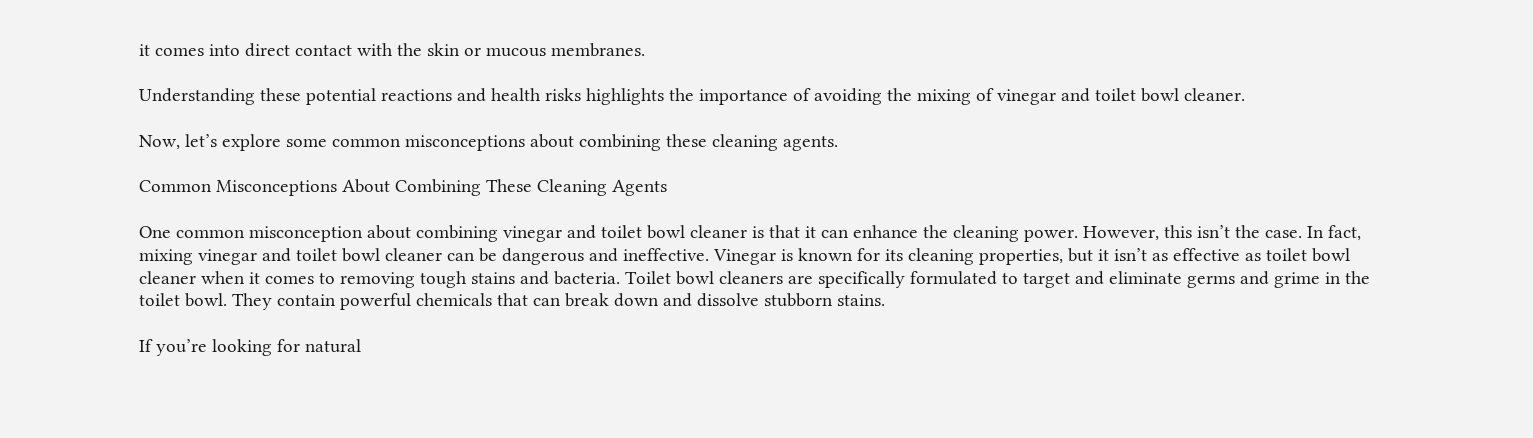it comes into direct contact with the skin or mucous membranes.

Understanding these potential reactions and health risks highlights the importance of avoiding the mixing of vinegar and toilet bowl cleaner.

Now, let’s explore some common misconceptions about combining these cleaning agents.

Common Misconceptions About Combining These Cleaning Agents

One common misconception about combining vinegar and toilet bowl cleaner is that it can enhance the cleaning power. However, this isn’t the case. In fact, mixing vinegar and toilet bowl cleaner can be dangerous and ineffective. Vinegar is known for its cleaning properties, but it isn’t as effective as toilet bowl cleaner when it comes to removing tough stains and bacteria. Toilet bowl cleaners are specifically formulated to target and eliminate germs and grime in the toilet bowl. They contain powerful chemicals that can break down and dissolve stubborn stains.

If you’re looking for natural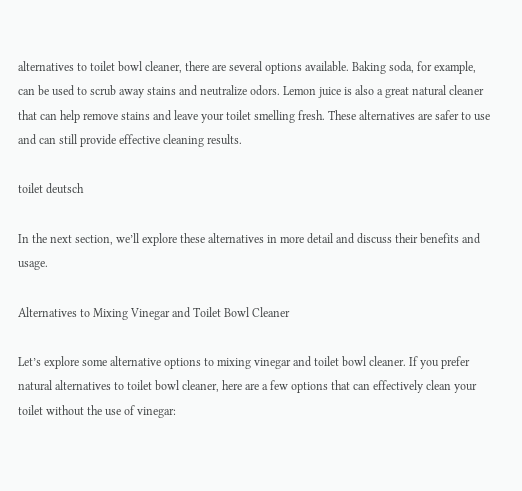alternatives to toilet bowl cleaner, there are several options available. Baking soda, for example, can be used to scrub away stains and neutralize odors. Lemon juice is also a great natural cleaner that can help remove stains and leave your toilet smelling fresh. These alternatives are safer to use and can still provide effective cleaning results.

toilet deutsch

In the next section, we’ll explore these alternatives in more detail and discuss their benefits and usage.

Alternatives to Mixing Vinegar and Toilet Bowl Cleaner

Let’s explore some alternative options to mixing vinegar and toilet bowl cleaner. If you prefer natural alternatives to toilet bowl cleaner, here are a few options that can effectively clean your toilet without the use of vinegar: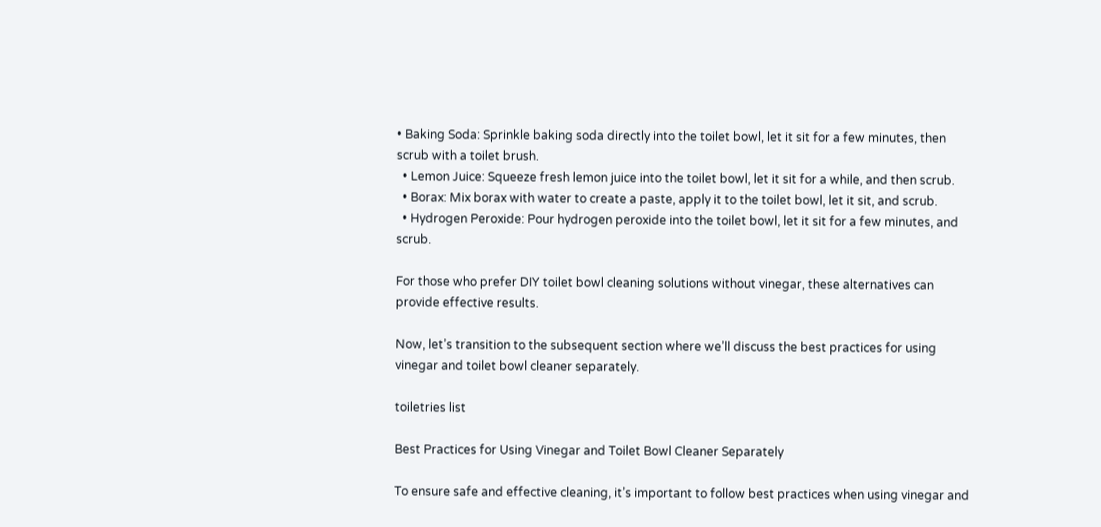• Baking Soda: Sprinkle baking soda directly into the toilet bowl, let it sit for a few minutes, then scrub with a toilet brush.
  • Lemon Juice: Squeeze fresh lemon juice into the toilet bowl, let it sit for a while, and then scrub.
  • Borax: Mix borax with water to create a paste, apply it to the toilet bowl, let it sit, and scrub.
  • Hydrogen Peroxide: Pour hydrogen peroxide into the toilet bowl, let it sit for a few minutes, and scrub.

For those who prefer DIY toilet bowl cleaning solutions without vinegar, these alternatives can provide effective results.

Now, let’s transition to the subsequent section where we’ll discuss the best practices for using vinegar and toilet bowl cleaner separately.

toiletries list

Best Practices for Using Vinegar and Toilet Bowl Cleaner Separately

To ensure safe and effective cleaning, it’s important to follow best practices when using vinegar and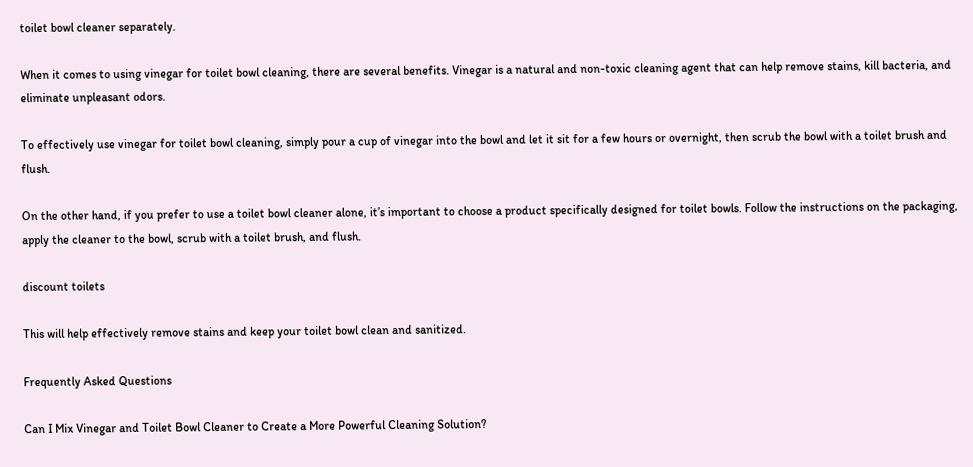toilet bowl cleaner separately.

When it comes to using vinegar for toilet bowl cleaning, there are several benefits. Vinegar is a natural and non-toxic cleaning agent that can help remove stains, kill bacteria, and eliminate unpleasant odors.

To effectively use vinegar for toilet bowl cleaning, simply pour a cup of vinegar into the bowl and let it sit for a few hours or overnight, then scrub the bowl with a toilet brush and flush.

On the other hand, if you prefer to use a toilet bowl cleaner alone, it’s important to choose a product specifically designed for toilet bowls. Follow the instructions on the packaging, apply the cleaner to the bowl, scrub with a toilet brush, and flush.

discount toilets

This will help effectively remove stains and keep your toilet bowl clean and sanitized.

Frequently Asked Questions

Can I Mix Vinegar and Toilet Bowl Cleaner to Create a More Powerful Cleaning Solution?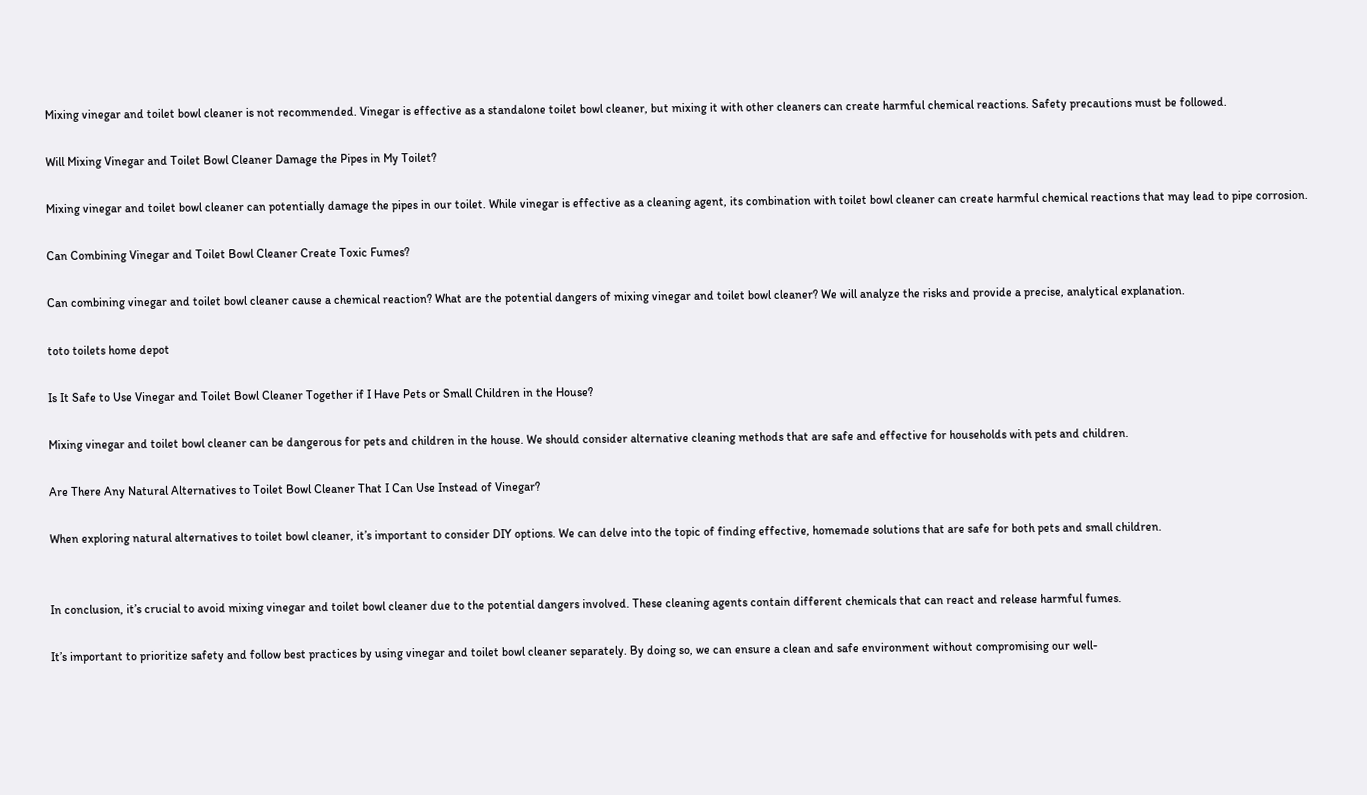Mixing vinegar and toilet bowl cleaner is not recommended. Vinegar is effective as a standalone toilet bowl cleaner, but mixing it with other cleaners can create harmful chemical reactions. Safety precautions must be followed.

Will Mixing Vinegar and Toilet Bowl Cleaner Damage the Pipes in My Toilet?

Mixing vinegar and toilet bowl cleaner can potentially damage the pipes in our toilet. While vinegar is effective as a cleaning agent, its combination with toilet bowl cleaner can create harmful chemical reactions that may lead to pipe corrosion.

Can Combining Vinegar and Toilet Bowl Cleaner Create Toxic Fumes?

Can combining vinegar and toilet bowl cleaner cause a chemical reaction? What are the potential dangers of mixing vinegar and toilet bowl cleaner? We will analyze the risks and provide a precise, analytical explanation.

toto toilets home depot

Is It Safe to Use Vinegar and Toilet Bowl Cleaner Together if I Have Pets or Small Children in the House?

Mixing vinegar and toilet bowl cleaner can be dangerous for pets and children in the house. We should consider alternative cleaning methods that are safe and effective for households with pets and children.

Are There Any Natural Alternatives to Toilet Bowl Cleaner That I Can Use Instead of Vinegar?

When exploring natural alternatives to toilet bowl cleaner, it’s important to consider DIY options. We can delve into the topic of finding effective, homemade solutions that are safe for both pets and small children.


In conclusion, it’s crucial to avoid mixing vinegar and toilet bowl cleaner due to the potential dangers involved. These cleaning agents contain different chemicals that can react and release harmful fumes.

It’s important to prioritize safety and follow best practices by using vinegar and toilet bowl cleaner separately. By doing so, we can ensure a clean and safe environment without compromising our well-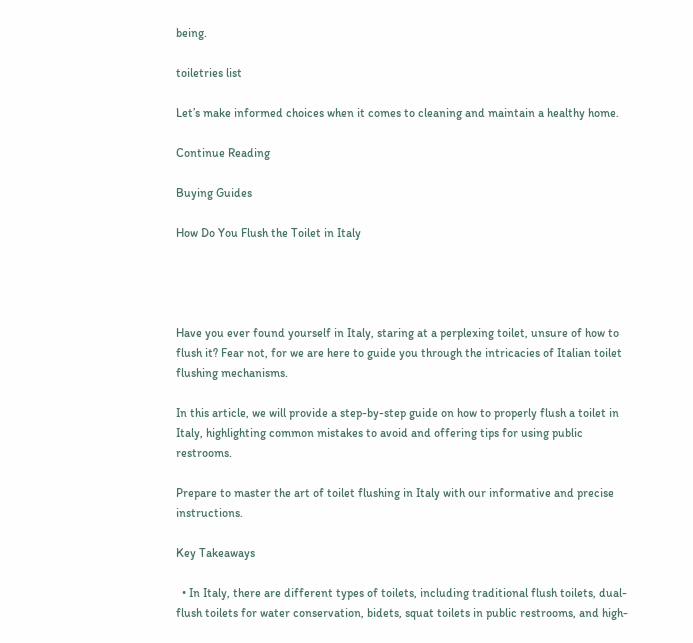being.

toiletries list

Let’s make informed choices when it comes to cleaning and maintain a healthy home.

Continue Reading

Buying Guides

How Do You Flush the Toilet in Italy




Have you ever found yourself in Italy, staring at a perplexing toilet, unsure of how to flush it? Fear not, for we are here to guide you through the intricacies of Italian toilet flushing mechanisms.

In this article, we will provide a step-by-step guide on how to properly flush a toilet in Italy, highlighting common mistakes to avoid and offering tips for using public restrooms.

Prepare to master the art of toilet flushing in Italy with our informative and precise instructions.

Key Takeaways

  • In Italy, there are different types of toilets, including traditional flush toilets, dual-flush toilets for water conservation, bidets, squat toilets in public restrooms, and high-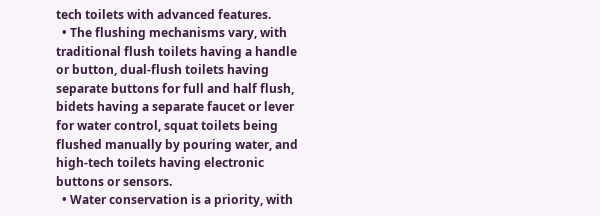tech toilets with advanced features.
  • The flushing mechanisms vary, with traditional flush toilets having a handle or button, dual-flush toilets having separate buttons for full and half flush, bidets having a separate faucet or lever for water control, squat toilets being flushed manually by pouring water, and high-tech toilets having electronic buttons or sensors.
  • Water conservation is a priority, with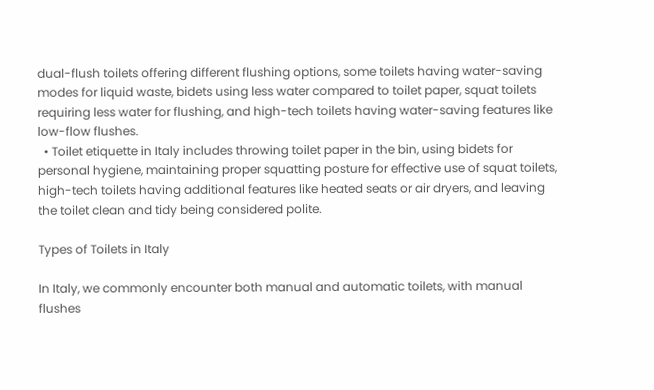dual-flush toilets offering different flushing options, some toilets having water-saving modes for liquid waste, bidets using less water compared to toilet paper, squat toilets requiring less water for flushing, and high-tech toilets having water-saving features like low-flow flushes.
  • Toilet etiquette in Italy includes throwing toilet paper in the bin, using bidets for personal hygiene, maintaining proper squatting posture for effective use of squat toilets, high-tech toilets having additional features like heated seats or air dryers, and leaving the toilet clean and tidy being considered polite.

Types of Toilets in Italy

In Italy, we commonly encounter both manual and automatic toilets, with manual flushes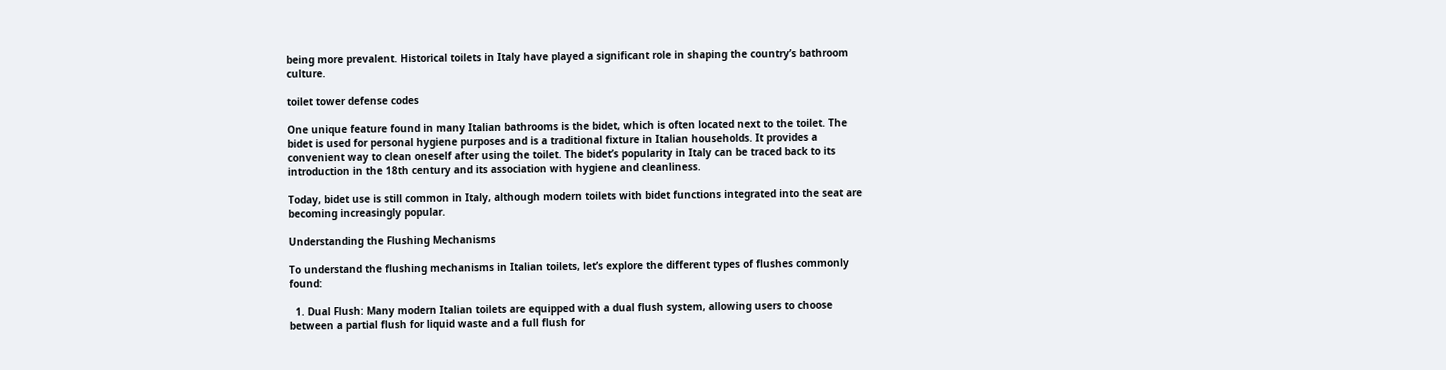being more prevalent. Historical toilets in Italy have played a significant role in shaping the country’s bathroom culture.

toilet tower defense codes

One unique feature found in many Italian bathrooms is the bidet, which is often located next to the toilet. The bidet is used for personal hygiene purposes and is a traditional fixture in Italian households. It provides a convenient way to clean oneself after using the toilet. The bidet’s popularity in Italy can be traced back to its introduction in the 18th century and its association with hygiene and cleanliness.

Today, bidet use is still common in Italy, although modern toilets with bidet functions integrated into the seat are becoming increasingly popular.

Understanding the Flushing Mechanisms

To understand the flushing mechanisms in Italian toilets, let’s explore the different types of flushes commonly found:

  1. Dual Flush: Many modern Italian toilets are equipped with a dual flush system, allowing users to choose between a partial flush for liquid waste and a full flush for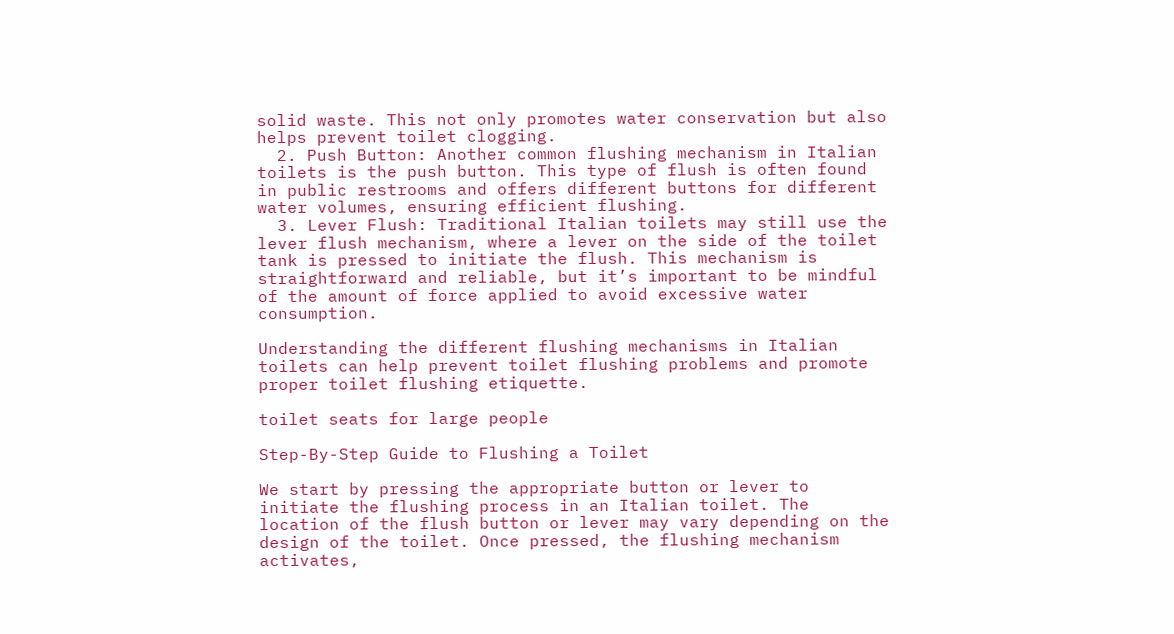solid waste. This not only promotes water conservation but also helps prevent toilet clogging.
  2. Push Button: Another common flushing mechanism in Italian toilets is the push button. This type of flush is often found in public restrooms and offers different buttons for different water volumes, ensuring efficient flushing.
  3. Lever Flush: Traditional Italian toilets may still use the lever flush mechanism, where a lever on the side of the toilet tank is pressed to initiate the flush. This mechanism is straightforward and reliable, but it’s important to be mindful of the amount of force applied to avoid excessive water consumption.

Understanding the different flushing mechanisms in Italian toilets can help prevent toilet flushing problems and promote proper toilet flushing etiquette.

toilet seats for large people

Step-By-Step Guide to Flushing a Toilet

We start by pressing the appropriate button or lever to initiate the flushing process in an Italian toilet. The location of the flush button or lever may vary depending on the design of the toilet. Once pressed, the flushing mechanism activates,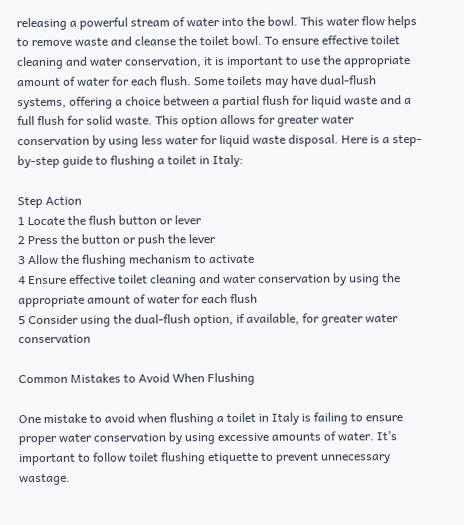releasing a powerful stream of water into the bowl. This water flow helps to remove waste and cleanse the toilet bowl. To ensure effective toilet cleaning and water conservation, it is important to use the appropriate amount of water for each flush. Some toilets may have dual-flush systems, offering a choice between a partial flush for liquid waste and a full flush for solid waste. This option allows for greater water conservation by using less water for liquid waste disposal. Here is a step-by-step guide to flushing a toilet in Italy:

Step Action
1 Locate the flush button or lever
2 Press the button or push the lever
3 Allow the flushing mechanism to activate
4 Ensure effective toilet cleaning and water conservation by using the appropriate amount of water for each flush
5 Consider using the dual-flush option, if available, for greater water conservation

Common Mistakes to Avoid When Flushing

One mistake to avoid when flushing a toilet in Italy is failing to ensure proper water conservation by using excessive amounts of water. It’s important to follow toilet flushing etiquette to prevent unnecessary wastage.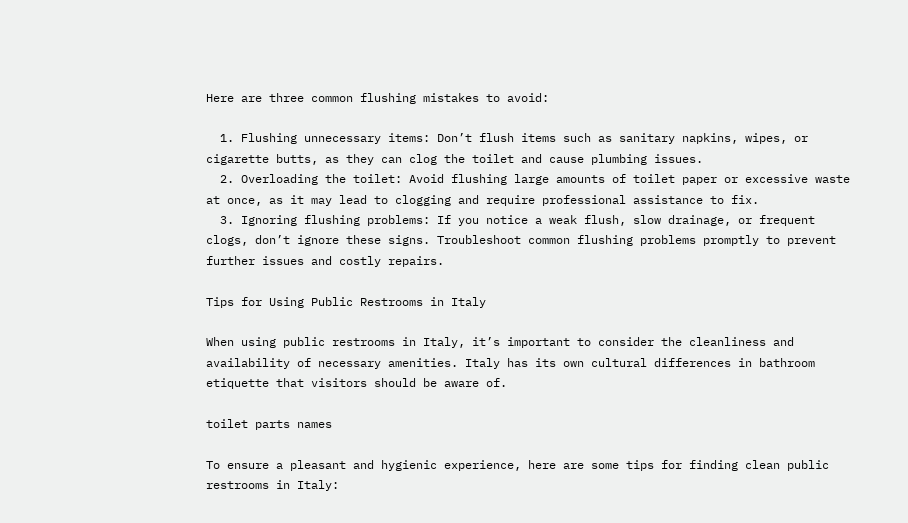Here are three common flushing mistakes to avoid:

  1. Flushing unnecessary items: Don’t flush items such as sanitary napkins, wipes, or cigarette butts, as they can clog the toilet and cause plumbing issues.
  2. Overloading the toilet: Avoid flushing large amounts of toilet paper or excessive waste at once, as it may lead to clogging and require professional assistance to fix.
  3. Ignoring flushing problems: If you notice a weak flush, slow drainage, or frequent clogs, don’t ignore these signs. Troubleshoot common flushing problems promptly to prevent further issues and costly repairs.

Tips for Using Public Restrooms in Italy

When using public restrooms in Italy, it’s important to consider the cleanliness and availability of necessary amenities. Italy has its own cultural differences in bathroom etiquette that visitors should be aware of.

toilet parts names

To ensure a pleasant and hygienic experience, here are some tips for finding clean public restrooms in Italy: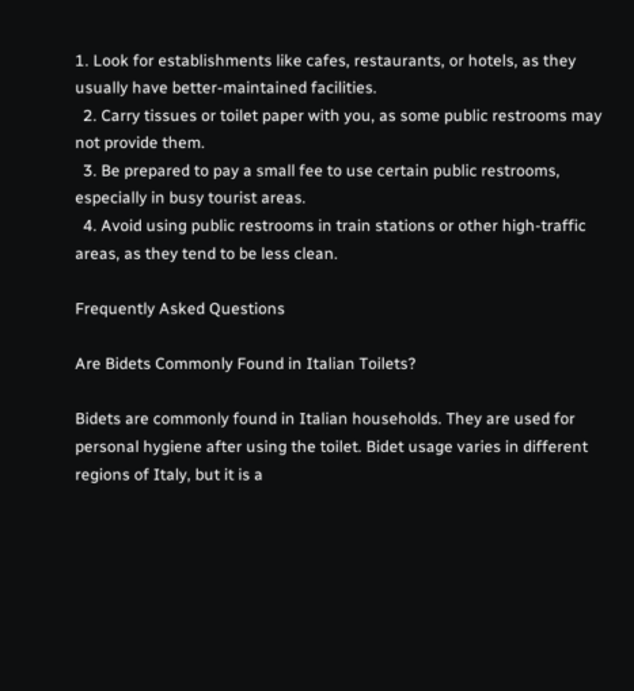1. Look for establishments like cafes, restaurants, or hotels, as they usually have better-maintained facilities.
  2. Carry tissues or toilet paper with you, as some public restrooms may not provide them.
  3. Be prepared to pay a small fee to use certain public restrooms, especially in busy tourist areas.
  4. Avoid using public restrooms in train stations or other high-traffic areas, as they tend to be less clean.

Frequently Asked Questions

Are Bidets Commonly Found in Italian Toilets?

Bidets are commonly found in Italian households. They are used for personal hygiene after using the toilet. Bidet usage varies in different regions of Italy, but it is a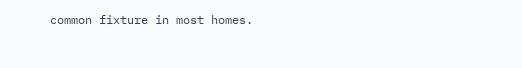common fixture in most homes.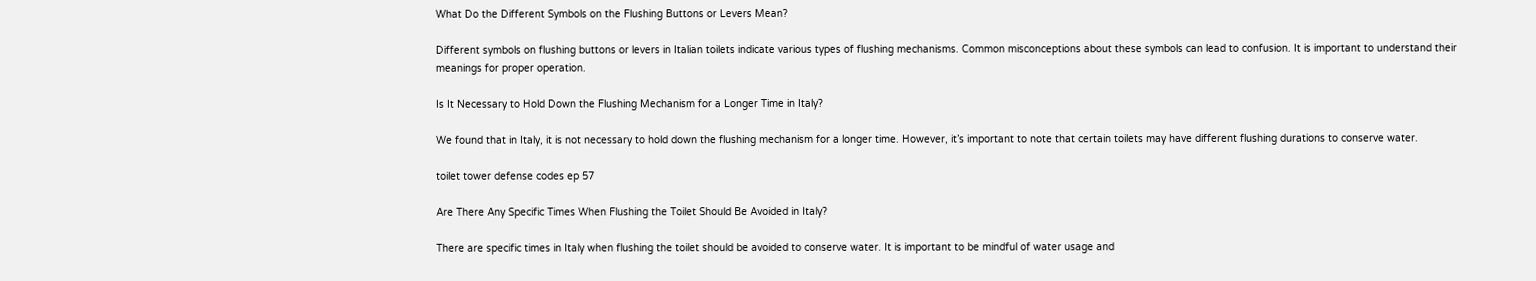What Do the Different Symbols on the Flushing Buttons or Levers Mean?

Different symbols on flushing buttons or levers in Italian toilets indicate various types of flushing mechanisms. Common misconceptions about these symbols can lead to confusion. It is important to understand their meanings for proper operation.

Is It Necessary to Hold Down the Flushing Mechanism for a Longer Time in Italy?

We found that in Italy, it is not necessary to hold down the flushing mechanism for a longer time. However, it’s important to note that certain toilets may have different flushing durations to conserve water.

toilet tower defense codes ep 57

Are There Any Specific Times When Flushing the Toilet Should Be Avoided in Italy?

There are specific times in Italy when flushing the toilet should be avoided to conserve water. It is important to be mindful of water usage and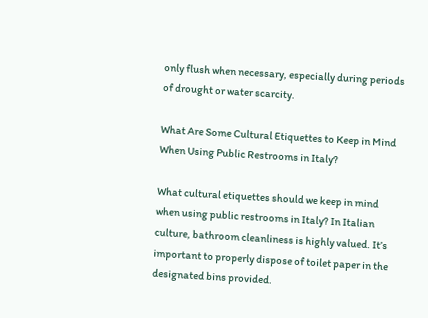only flush when necessary, especially during periods of drought or water scarcity.

What Are Some Cultural Etiquettes to Keep in Mind When Using Public Restrooms in Italy?

What cultural etiquettes should we keep in mind when using public restrooms in Italy? In Italian culture, bathroom cleanliness is highly valued. It’s important to properly dispose of toilet paper in the designated bins provided.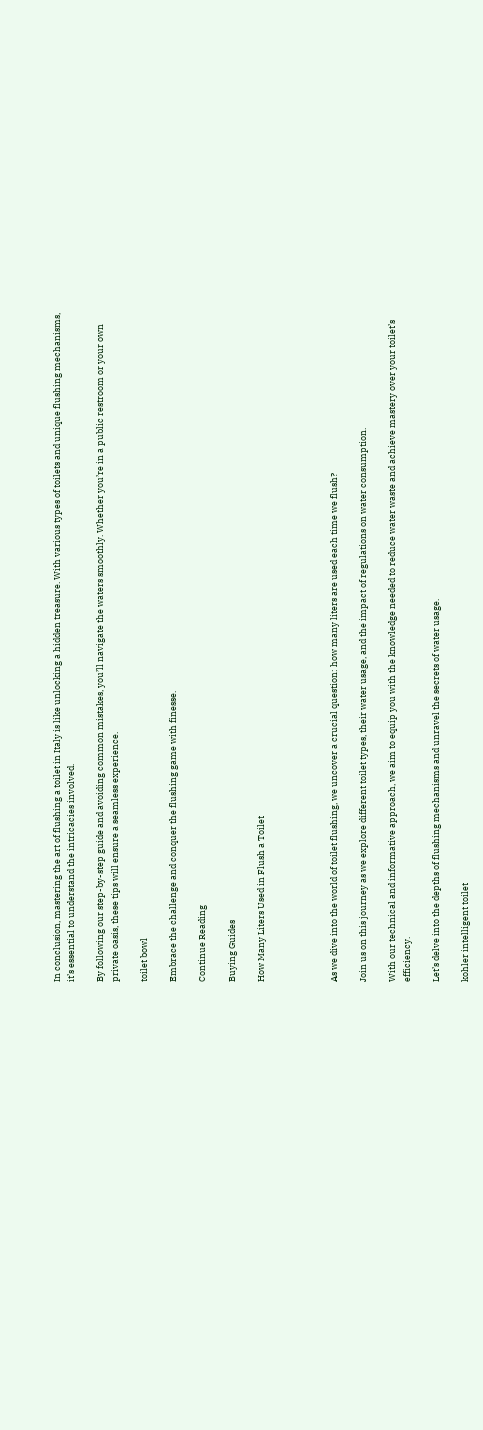In conclusion, mastering the art of flushing a toilet in Italy is like unlocking a hidden treasure. With various types of toilets and unique flushing mechanisms, it’s essential to understand the intricacies involved.

By following our step-by-step guide and avoiding common mistakes, you’ll navigate the waters smoothly. Whether you’re in a public restroom or your own private oasis, these tips will ensure a seamless experience.

toilet bowl

Embrace the challenge and conquer the flushing game with finesse.

Continue Reading

Buying Guides

How Many Liters Used in Flush a Toilet




As we dive into the world of toilet flushing, we uncover a crucial question: how many liters are used each time we flush?

Join us on this journey as we explore different toilet types, their water usage, and the impact of regulations on water consumption.

With our technical and informative approach, we aim to equip you with the knowledge needed to reduce water waste and achieve mastery over your toilet’s efficiency.

Let’s delve into the depths of flushing mechanisms and unravel the secrets of water usage.

kohler intelligent toilet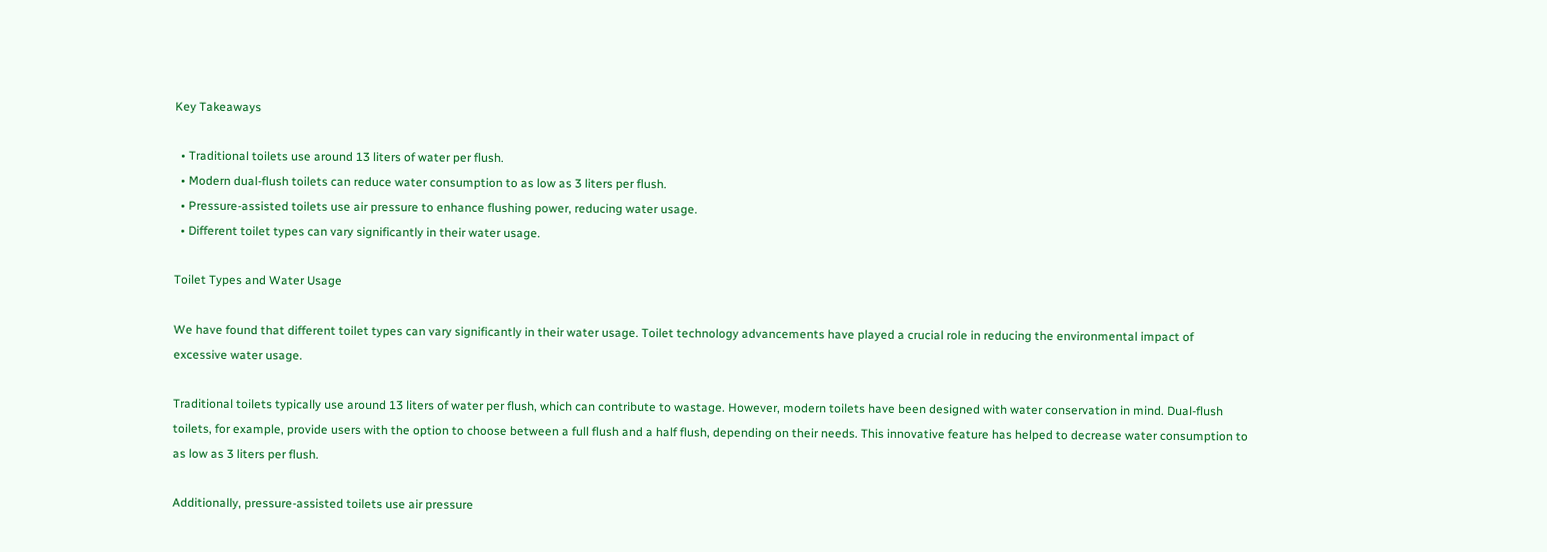Key Takeaways

  • Traditional toilets use around 13 liters of water per flush.
  • Modern dual-flush toilets can reduce water consumption to as low as 3 liters per flush.
  • Pressure-assisted toilets use air pressure to enhance flushing power, reducing water usage.
  • Different toilet types can vary significantly in their water usage.

Toilet Types and Water Usage

We have found that different toilet types can vary significantly in their water usage. Toilet technology advancements have played a crucial role in reducing the environmental impact of excessive water usage.

Traditional toilets typically use around 13 liters of water per flush, which can contribute to wastage. However, modern toilets have been designed with water conservation in mind. Dual-flush toilets, for example, provide users with the option to choose between a full flush and a half flush, depending on their needs. This innovative feature has helped to decrease water consumption to as low as 3 liters per flush.

Additionally, pressure-assisted toilets use air pressure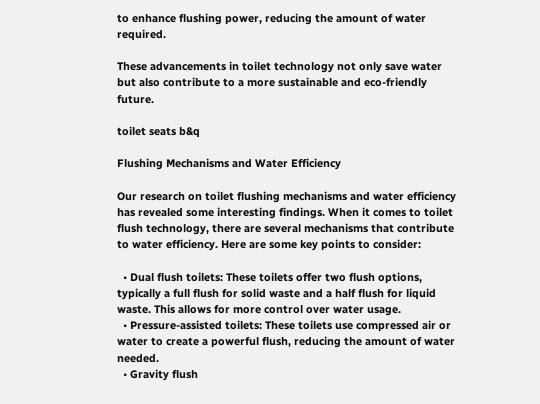to enhance flushing power, reducing the amount of water required.

These advancements in toilet technology not only save water but also contribute to a more sustainable and eco-friendly future.

toilet seats b&q

Flushing Mechanisms and Water Efficiency

Our research on toilet flushing mechanisms and water efficiency has revealed some interesting findings. When it comes to toilet flush technology, there are several mechanisms that contribute to water efficiency. Here are some key points to consider:

  • Dual flush toilets: These toilets offer two flush options, typically a full flush for solid waste and a half flush for liquid waste. This allows for more control over water usage.
  • Pressure-assisted toilets: These toilets use compressed air or water to create a powerful flush, reducing the amount of water needed.
  • Gravity flush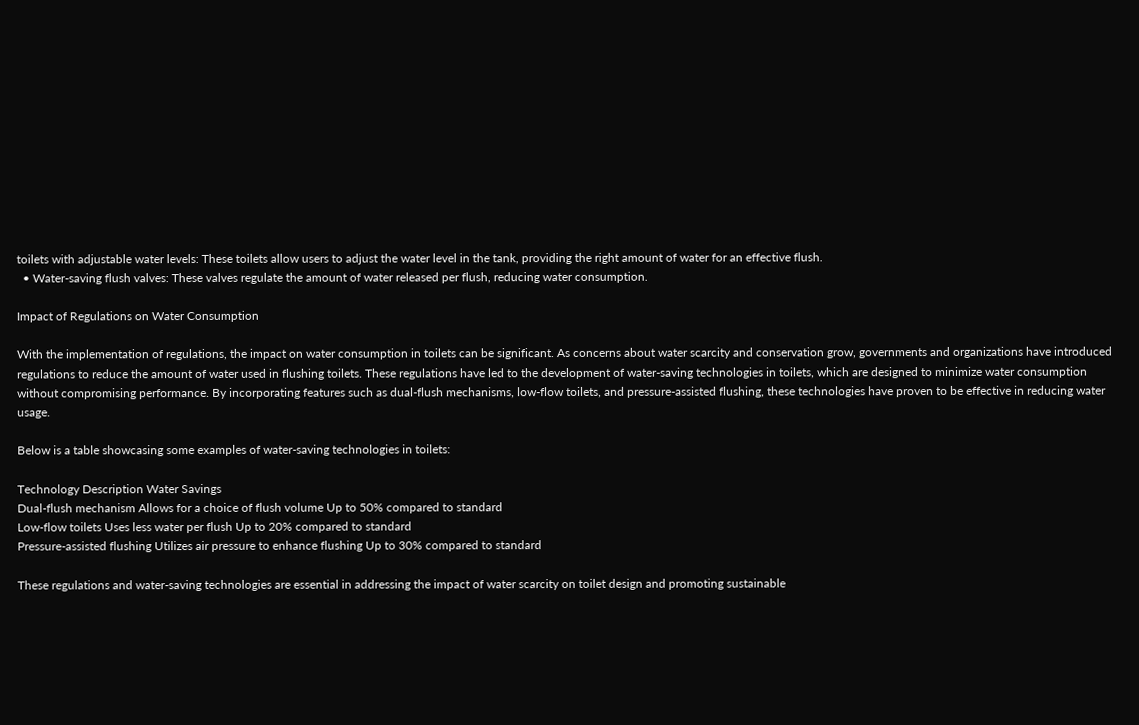toilets with adjustable water levels: These toilets allow users to adjust the water level in the tank, providing the right amount of water for an effective flush.
  • Water-saving flush valves: These valves regulate the amount of water released per flush, reducing water consumption.

Impact of Regulations on Water Consumption

With the implementation of regulations, the impact on water consumption in toilets can be significant. As concerns about water scarcity and conservation grow, governments and organizations have introduced regulations to reduce the amount of water used in flushing toilets. These regulations have led to the development of water-saving technologies in toilets, which are designed to minimize water consumption without compromising performance. By incorporating features such as dual-flush mechanisms, low-flow toilets, and pressure-assisted flushing, these technologies have proven to be effective in reducing water usage.

Below is a table showcasing some examples of water-saving technologies in toilets:

Technology Description Water Savings
Dual-flush mechanism Allows for a choice of flush volume Up to 50% compared to standard
Low-flow toilets Uses less water per flush Up to 20% compared to standard
Pressure-assisted flushing Utilizes air pressure to enhance flushing Up to 30% compared to standard

These regulations and water-saving technologies are essential in addressing the impact of water scarcity on toilet design and promoting sustainable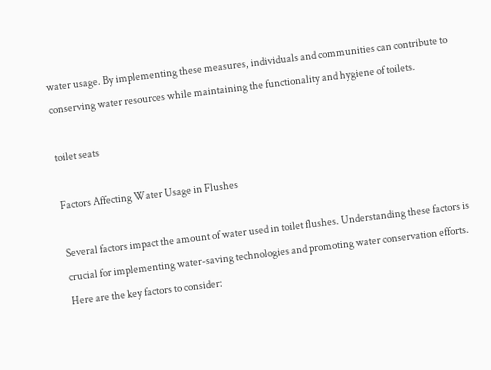water usage. By implementing these measures, individuals and communities can contribute to conserving water resources while maintaining the functionality and hygiene of toilets.

toilet seats

Factors Affecting Water Usage in Flushes

Several factors impact the amount of water used in toilet flushes. Understanding these factors is crucial for implementing water-saving technologies and promoting water conservation efforts. Here are the key factors to consider: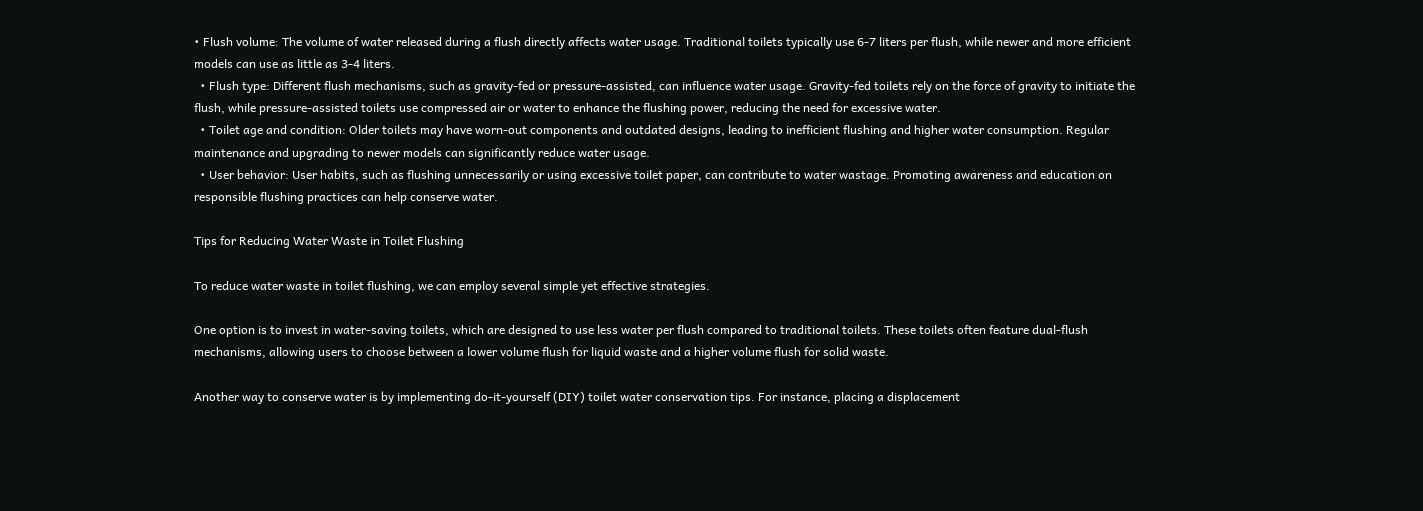• Flush volume: The volume of water released during a flush directly affects water usage. Traditional toilets typically use 6-7 liters per flush, while newer and more efficient models can use as little as 3-4 liters.
  • Flush type: Different flush mechanisms, such as gravity-fed or pressure-assisted, can influence water usage. Gravity-fed toilets rely on the force of gravity to initiate the flush, while pressure-assisted toilets use compressed air or water to enhance the flushing power, reducing the need for excessive water.
  • Toilet age and condition: Older toilets may have worn-out components and outdated designs, leading to inefficient flushing and higher water consumption. Regular maintenance and upgrading to newer models can significantly reduce water usage.
  • User behavior: User habits, such as flushing unnecessarily or using excessive toilet paper, can contribute to water wastage. Promoting awareness and education on responsible flushing practices can help conserve water.

Tips for Reducing Water Waste in Toilet Flushing

To reduce water waste in toilet flushing, we can employ several simple yet effective strategies.

One option is to invest in water-saving toilets, which are designed to use less water per flush compared to traditional toilets. These toilets often feature dual-flush mechanisms, allowing users to choose between a lower volume flush for liquid waste and a higher volume flush for solid waste.

Another way to conserve water is by implementing do-it-yourself (DIY) toilet water conservation tips. For instance, placing a displacement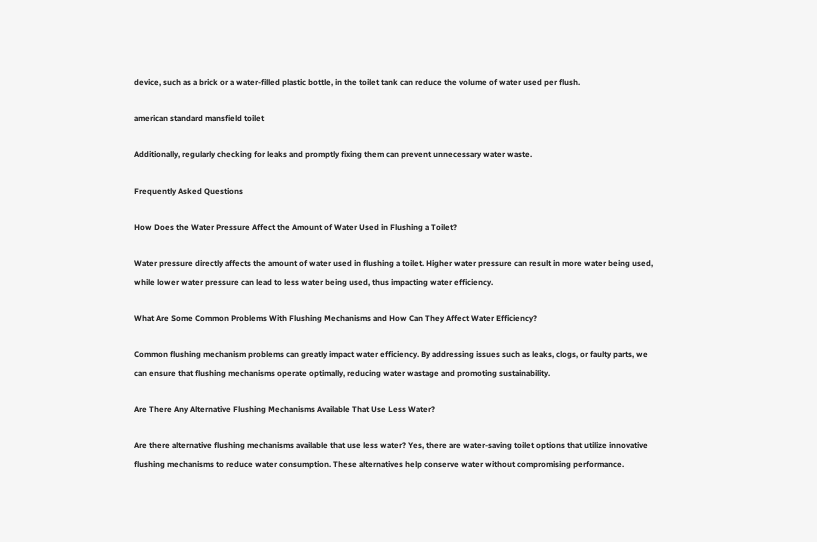device, such as a brick or a water-filled plastic bottle, in the toilet tank can reduce the volume of water used per flush.

american standard mansfield toilet

Additionally, regularly checking for leaks and promptly fixing them can prevent unnecessary water waste.

Frequently Asked Questions

How Does the Water Pressure Affect the Amount of Water Used in Flushing a Toilet?

Water pressure directly affects the amount of water used in flushing a toilet. Higher water pressure can result in more water being used, while lower water pressure can lead to less water being used, thus impacting water efficiency.

What Are Some Common Problems With Flushing Mechanisms and How Can They Affect Water Efficiency?

Common flushing mechanism problems can greatly impact water efficiency. By addressing issues such as leaks, clogs, or faulty parts, we can ensure that flushing mechanisms operate optimally, reducing water wastage and promoting sustainability.

Are There Any Alternative Flushing Mechanisms Available That Use Less Water?

Are there alternative flushing mechanisms available that use less water? Yes, there are water-saving toilet options that utilize innovative flushing mechanisms to reduce water consumption. These alternatives help conserve water without compromising performance.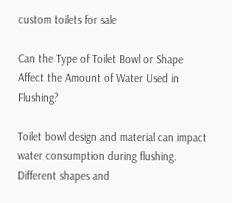custom toilets for sale

Can the Type of Toilet Bowl or Shape Affect the Amount of Water Used in Flushing?

Toilet bowl design and material can impact water consumption during flushing. Different shapes and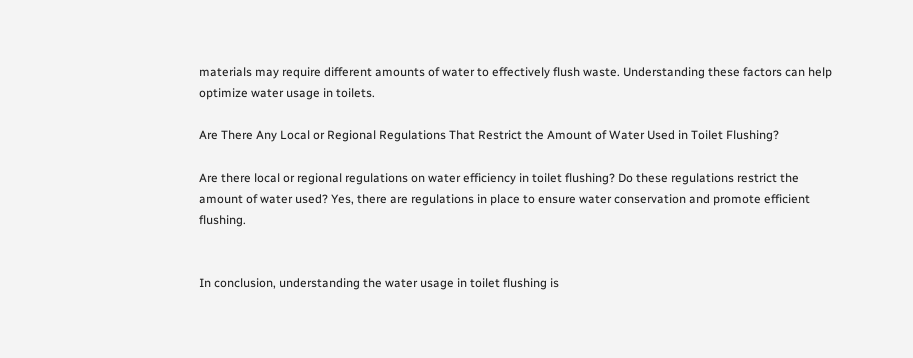materials may require different amounts of water to effectively flush waste. Understanding these factors can help optimize water usage in toilets.

Are There Any Local or Regional Regulations That Restrict the Amount of Water Used in Toilet Flushing?

Are there local or regional regulations on water efficiency in toilet flushing? Do these regulations restrict the amount of water used? Yes, there are regulations in place to ensure water conservation and promote efficient flushing.


In conclusion, understanding the water usage in toilet flushing is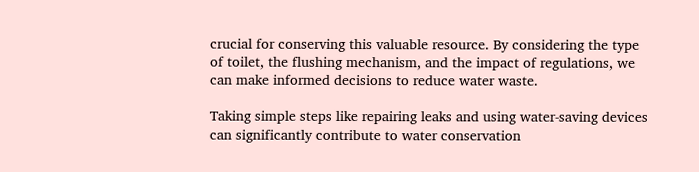crucial for conserving this valuable resource. By considering the type of toilet, the flushing mechanism, and the impact of regulations, we can make informed decisions to reduce water waste.

Taking simple steps like repairing leaks and using water-saving devices can significantly contribute to water conservation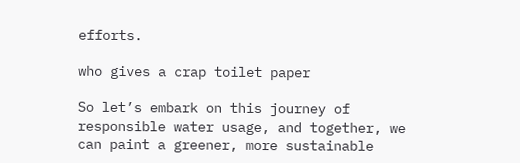efforts.

who gives a crap toilet paper

So let’s embark on this journey of responsible water usage, and together, we can paint a greener, more sustainable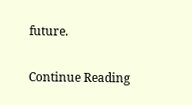future.

Continue Reading